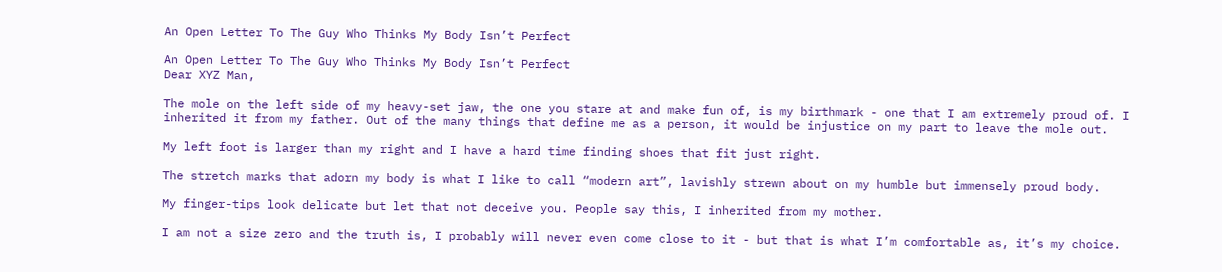An Open Letter To The Guy Who Thinks My Body Isn’t Perfect

An Open Letter To The Guy Who Thinks My Body Isn’t Perfect
Dear XYZ Man,

The mole on the left side of my heavy-set jaw, the one you stare at and make fun of, is my birthmark - one that I am extremely proud of. I inherited it from my father. Out of the many things that define me as a person, it would be injustice on my part to leave the mole out.

My left foot is larger than my right and I have a hard time finding shoes that fit just right.

The stretch marks that adorn my body is what I like to call “modern art”, lavishly strewn about on my humble but immensely proud body.

My finger-tips look delicate but let that not deceive you. People say this, I inherited from my mother.

I am not a size zero and the truth is, I probably will never even come close to it - but that is what I’m comfortable as, it’s my choice.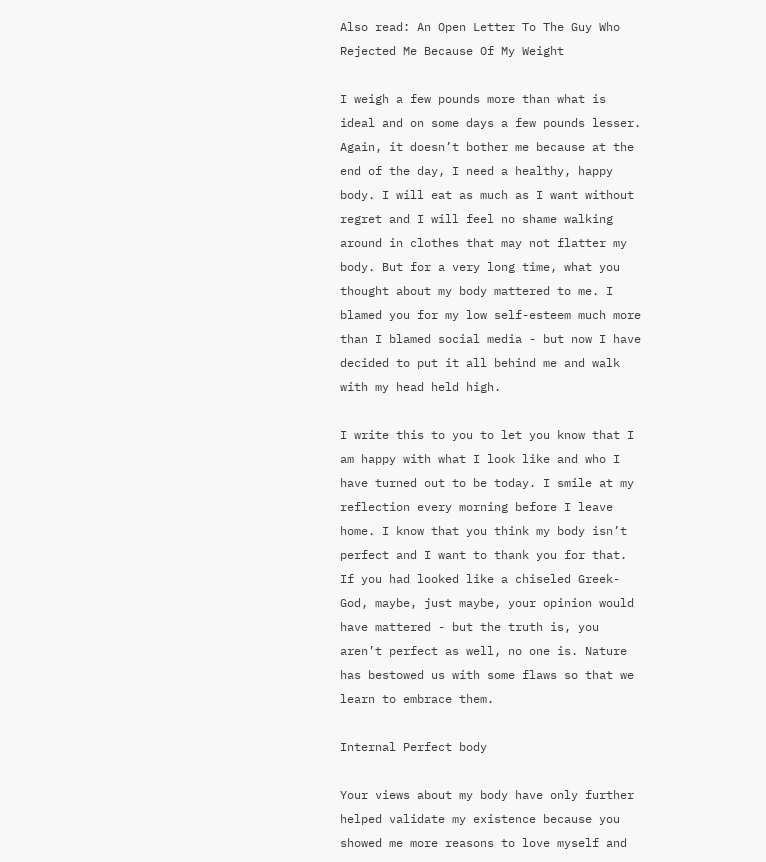Also read: An Open Letter To The Guy Who Rejected Me Because Of My Weight

I weigh a few pounds more than what is ideal and on some days a few pounds lesser. Again, it doesn’t bother me because at the end of the day, I need a healthy, happy body. I will eat as much as I want without regret and I will feel no shame walking around in clothes that may not flatter my body. But for a very long time, what you thought about my body mattered to me. I blamed you for my low self-esteem much more than I blamed social media - but now I have decided to put it all behind me and walk with my head held high.

I write this to you to let you know that I am happy with what I look like and who I have turned out to be today. I smile at my reflection every morning before I leave home. I know that you think my body isn’t perfect and I want to thank you for that. If you had looked like a chiseled Greek-God, maybe, just maybe, your opinion would have mattered - but the truth is, you aren’t perfect as well, no one is. Nature has bestowed us with some flaws so that we learn to embrace them.

Internal Perfect body

Your views about my body have only further helped validate my existence because you showed me more reasons to love myself and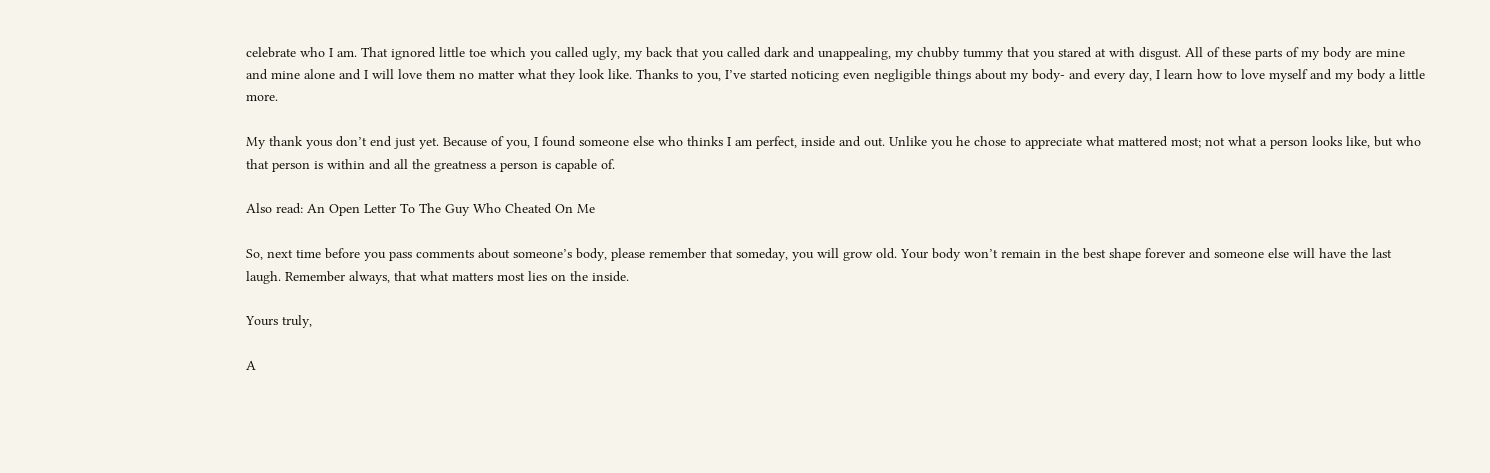celebrate who I am. That ignored little toe which you called ugly, my back that you called dark and unappealing, my chubby tummy that you stared at with disgust. All of these parts of my body are mine and mine alone and I will love them no matter what they look like. Thanks to you, I’ve started noticing even negligible things about my body- and every day, I learn how to love myself and my body a little more.

My thank yous don’t end just yet. Because of you, I found someone else who thinks I am perfect, inside and out. Unlike you he chose to appreciate what mattered most; not what a person looks like, but who that person is within and all the greatness a person is capable of.

Also read: An Open Letter To The Guy Who Cheated On Me

So, next time before you pass comments about someone’s body, please remember that someday, you will grow old. Your body won’t remain in the best shape forever and someone else will have the last laugh. Remember always, that what matters most lies on the inside.

Yours truly,

A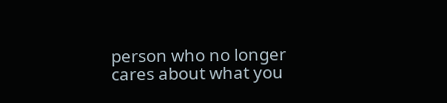person who no longer cares about what you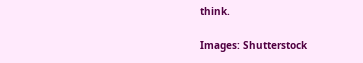think.

Images: Shutterstock